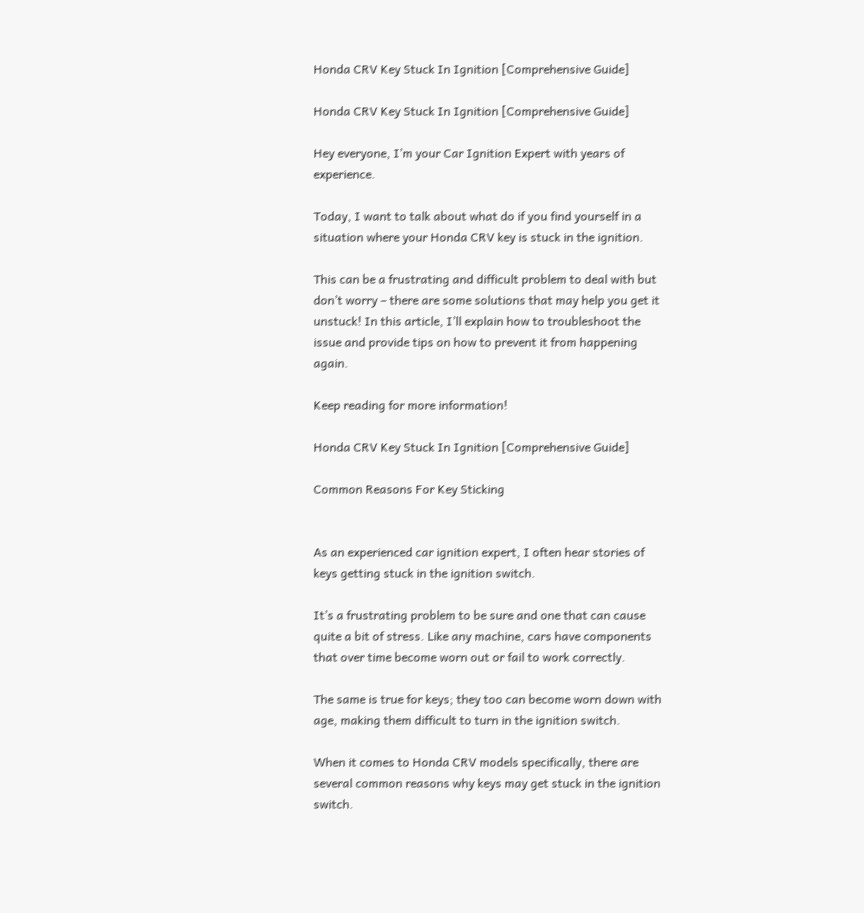Honda CRV Key Stuck In Ignition [Comprehensive Guide]

Honda CRV Key Stuck In Ignition [Comprehensive Guide]

Hey everyone, I’m your Car Ignition Expert with years of experience.

Today, I want to talk about what do if you find yourself in a situation where your Honda CRV key is stuck in the ignition.

This can be a frustrating and difficult problem to deal with but don’t worry – there are some solutions that may help you get it unstuck! In this article, I’ll explain how to troubleshoot the issue and provide tips on how to prevent it from happening again.

Keep reading for more information!

Honda CRV Key Stuck In Ignition [Comprehensive Guide]

Common Reasons For Key Sticking


As an experienced car ignition expert, I often hear stories of keys getting stuck in the ignition switch.

It’s a frustrating problem to be sure and one that can cause quite a bit of stress. Like any machine, cars have components that over time become worn out or fail to work correctly.

The same is true for keys; they too can become worn down with age, making them difficult to turn in the ignition switch.

When it comes to Honda CRV models specifically, there are several common reasons why keys may get stuck in the ignition switch.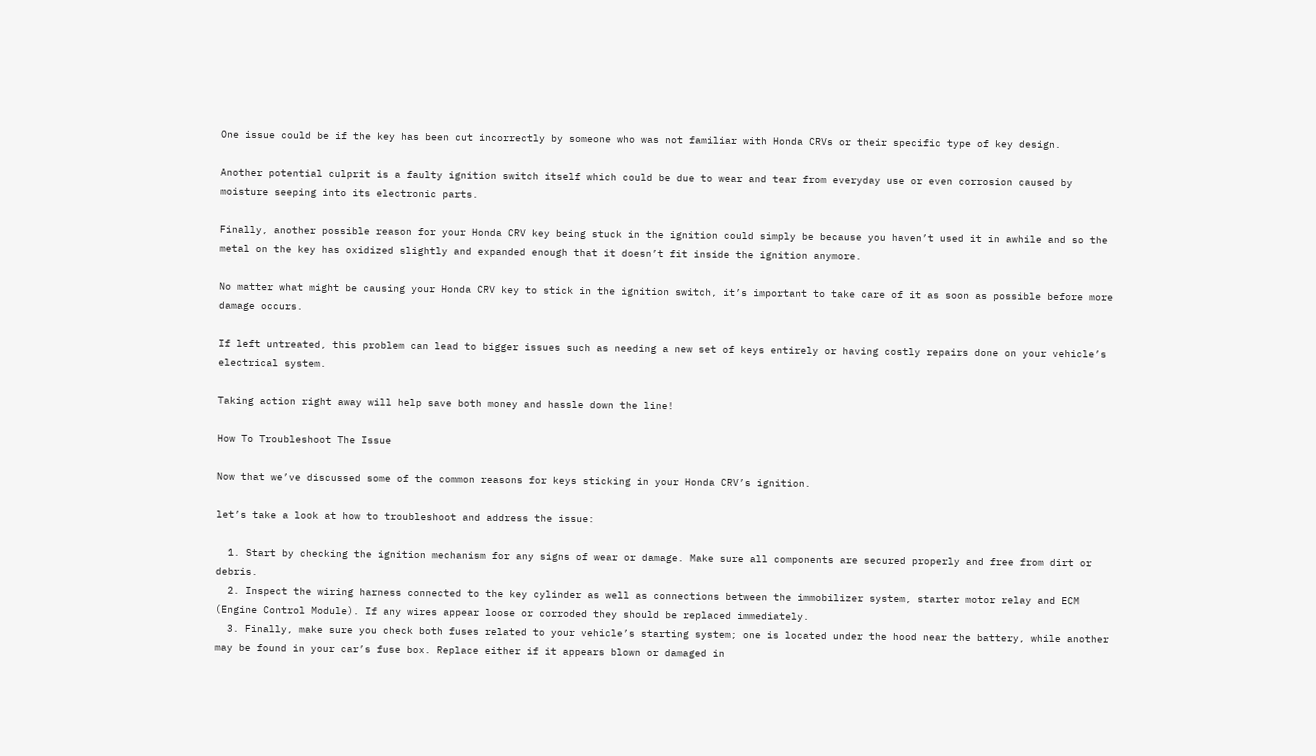One issue could be if the key has been cut incorrectly by someone who was not familiar with Honda CRVs or their specific type of key design.

Another potential culprit is a faulty ignition switch itself which could be due to wear and tear from everyday use or even corrosion caused by moisture seeping into its electronic parts.

Finally, another possible reason for your Honda CRV key being stuck in the ignition could simply be because you haven’t used it in awhile and so the metal on the key has oxidized slightly and expanded enough that it doesn’t fit inside the ignition anymore.

No matter what might be causing your Honda CRV key to stick in the ignition switch, it’s important to take care of it as soon as possible before more damage occurs.

If left untreated, this problem can lead to bigger issues such as needing a new set of keys entirely or having costly repairs done on your vehicle’s electrical system.

Taking action right away will help save both money and hassle down the line!

How To Troubleshoot The Issue

Now that we’ve discussed some of the common reasons for keys sticking in your Honda CRV’s ignition.

let’s take a look at how to troubleshoot and address the issue:

  1. Start by checking the ignition mechanism for any signs of wear or damage. Make sure all components are secured properly and free from dirt or debris.
  2. Inspect the wiring harness connected to the key cylinder as well as connections between the immobilizer system, starter motor relay and ECM (Engine Control Module). If any wires appear loose or corroded they should be replaced immediately.
  3. Finally, make sure you check both fuses related to your vehicle’s starting system; one is located under the hood near the battery, while another may be found in your car’s fuse box. Replace either if it appears blown or damaged in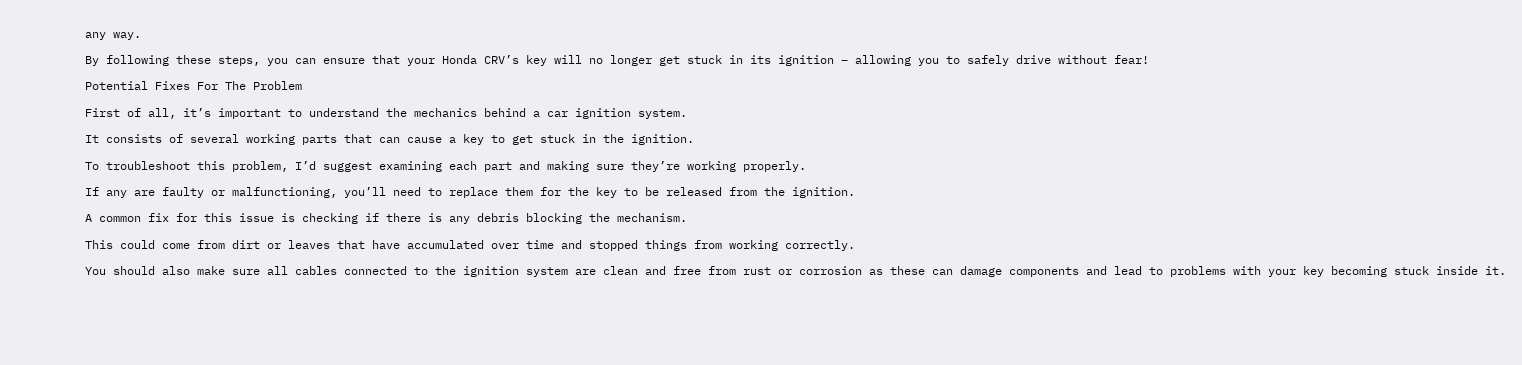any way.

By following these steps, you can ensure that your Honda CRV’s key will no longer get stuck in its ignition – allowing you to safely drive without fear!

Potential Fixes For The Problem

First of all, it’s important to understand the mechanics behind a car ignition system.

It consists of several working parts that can cause a key to get stuck in the ignition.

To troubleshoot this problem, I’d suggest examining each part and making sure they’re working properly.

If any are faulty or malfunctioning, you’ll need to replace them for the key to be released from the ignition.

A common fix for this issue is checking if there is any debris blocking the mechanism.

This could come from dirt or leaves that have accumulated over time and stopped things from working correctly.

You should also make sure all cables connected to the ignition system are clean and free from rust or corrosion as these can damage components and lead to problems with your key becoming stuck inside it.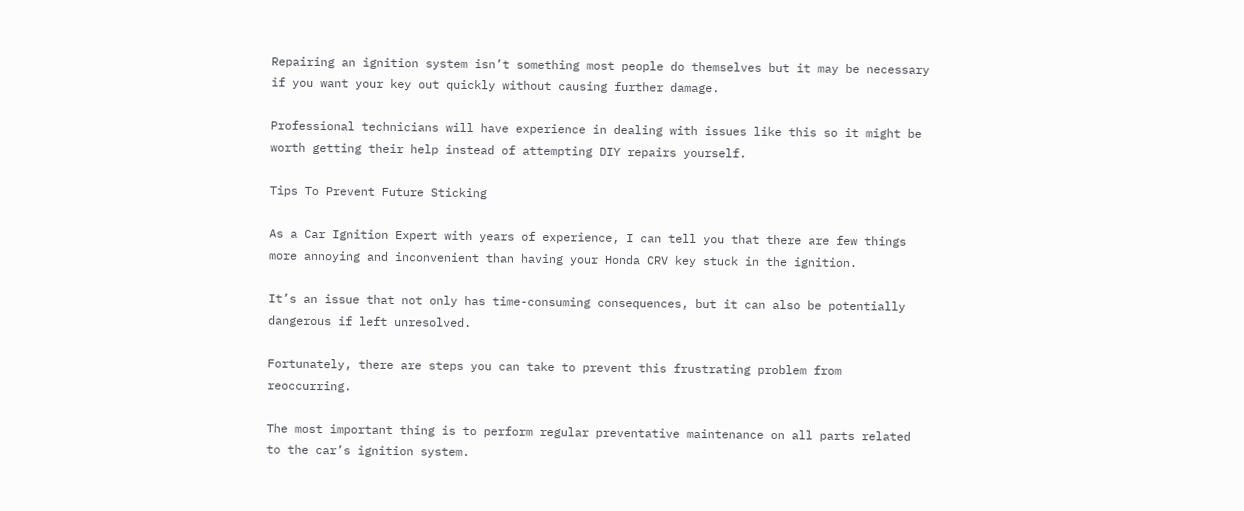Repairing an ignition system isn’t something most people do themselves but it may be necessary if you want your key out quickly without causing further damage.

Professional technicians will have experience in dealing with issues like this so it might be worth getting their help instead of attempting DIY repairs yourself.

Tips To Prevent Future Sticking

As a Car Ignition Expert with years of experience, I can tell you that there are few things more annoying and inconvenient than having your Honda CRV key stuck in the ignition.

It’s an issue that not only has time-consuming consequences, but it can also be potentially dangerous if left unresolved.

Fortunately, there are steps you can take to prevent this frustrating problem from reoccurring.

The most important thing is to perform regular preventative maintenance on all parts related to the car’s ignition system.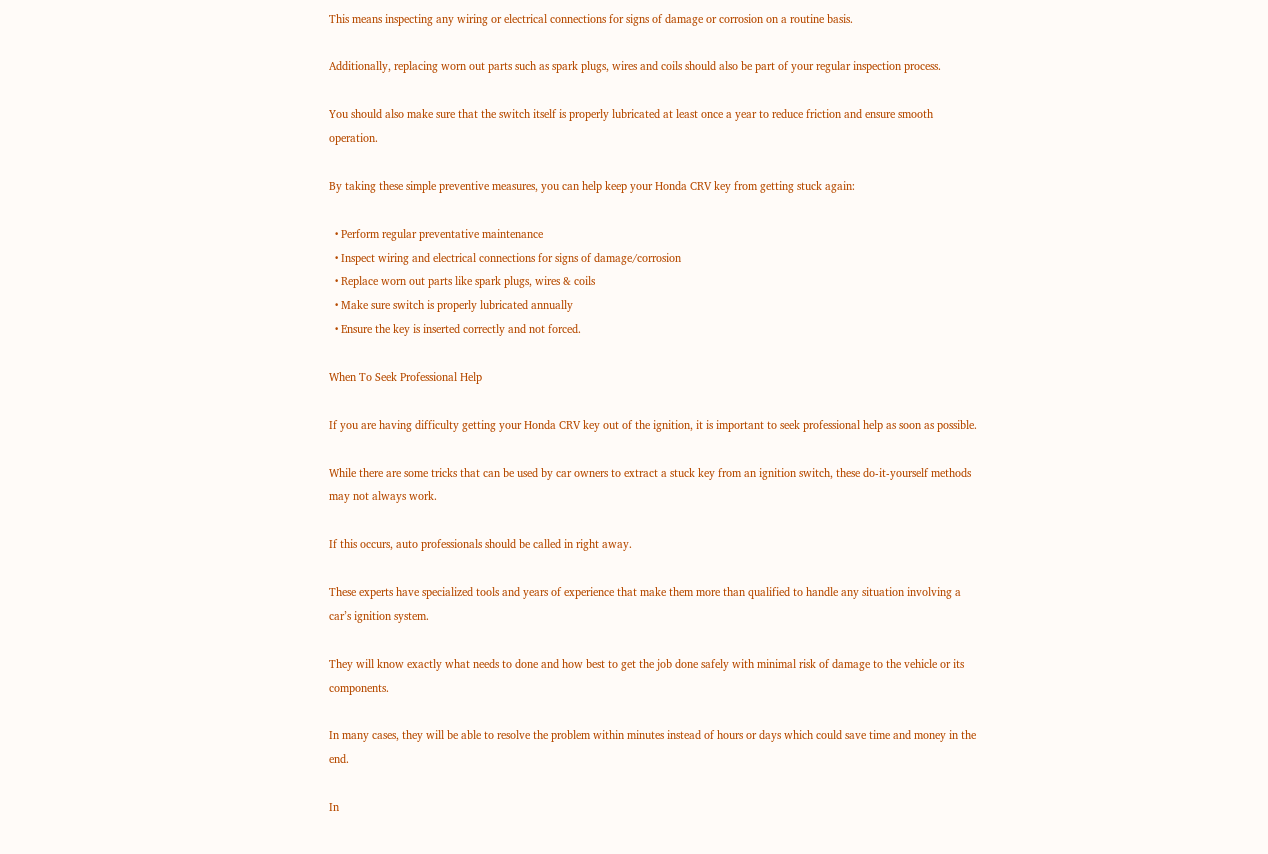This means inspecting any wiring or electrical connections for signs of damage or corrosion on a routine basis.

Additionally, replacing worn out parts such as spark plugs, wires and coils should also be part of your regular inspection process.

You should also make sure that the switch itself is properly lubricated at least once a year to reduce friction and ensure smooth operation.

By taking these simple preventive measures, you can help keep your Honda CRV key from getting stuck again:

  • Perform regular preventative maintenance
  • Inspect wiring and electrical connections for signs of damage/corrosion
  • Replace worn out parts like spark plugs, wires & coils
  • Make sure switch is properly lubricated annually
  • Ensure the key is inserted correctly and not forced.

When To Seek Professional Help

If you are having difficulty getting your Honda CRV key out of the ignition, it is important to seek professional help as soon as possible.

While there are some tricks that can be used by car owners to extract a stuck key from an ignition switch, these do-it-yourself methods may not always work.

If this occurs, auto professionals should be called in right away.

These experts have specialized tools and years of experience that make them more than qualified to handle any situation involving a car’s ignition system.

They will know exactly what needs to done and how best to get the job done safely with minimal risk of damage to the vehicle or its components.

In many cases, they will be able to resolve the problem within minutes instead of hours or days which could save time and money in the end.

In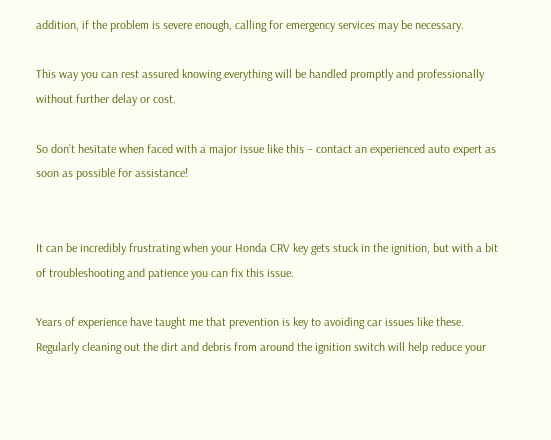addition, if the problem is severe enough, calling for emergency services may be necessary.

This way you can rest assured knowing everything will be handled promptly and professionally without further delay or cost.

So don’t hesitate when faced with a major issue like this – contact an experienced auto expert as soon as possible for assistance!


It can be incredibly frustrating when your Honda CRV key gets stuck in the ignition, but with a bit of troubleshooting and patience you can fix this issue.

Years of experience have taught me that prevention is key to avoiding car issues like these. Regularly cleaning out the dirt and debris from around the ignition switch will help reduce your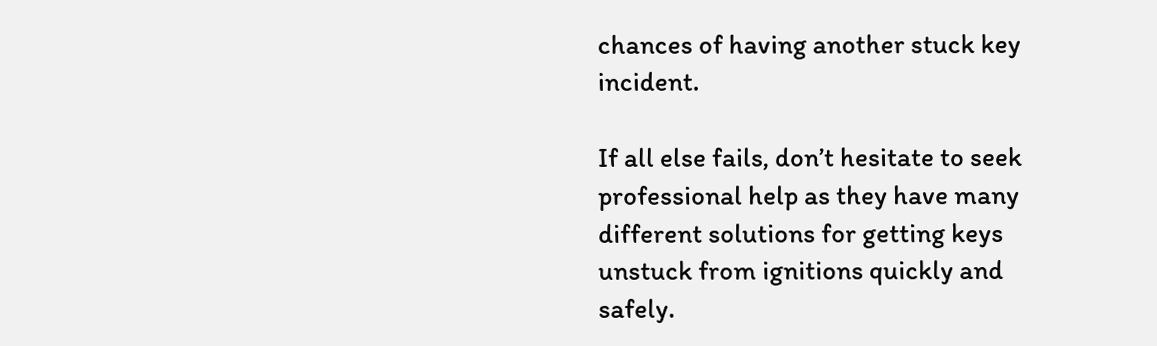chances of having another stuck key incident.

If all else fails, don’t hesitate to seek professional help as they have many different solutions for getting keys unstuck from ignitions quickly and safely.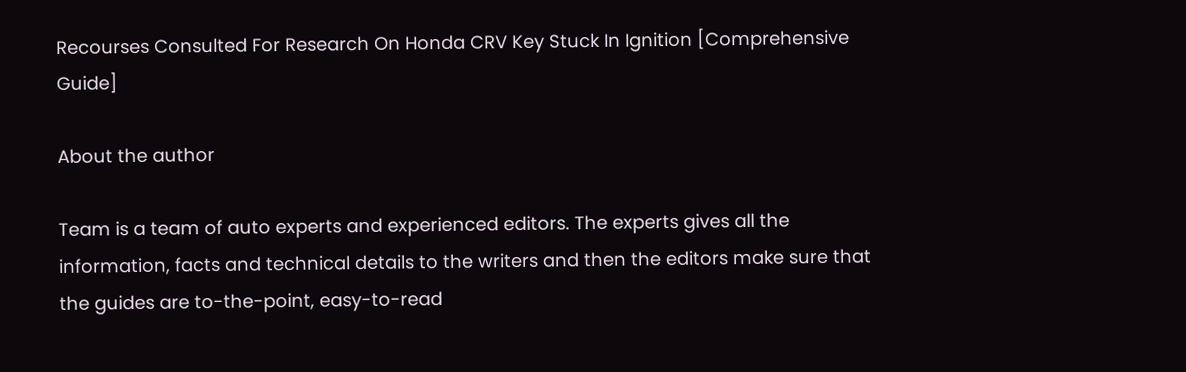Recourses Consulted For Research On Honda CRV Key Stuck In Ignition [Comprehensive Guide]

About the author

Team is a team of auto experts and experienced editors. The experts gives all the information, facts and technical details to the writers and then the editors make sure that the guides are to-the-point, easy-to-read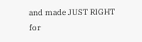and made JUST RIGHT for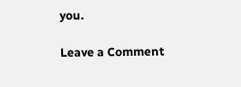you.

Leave a Comment